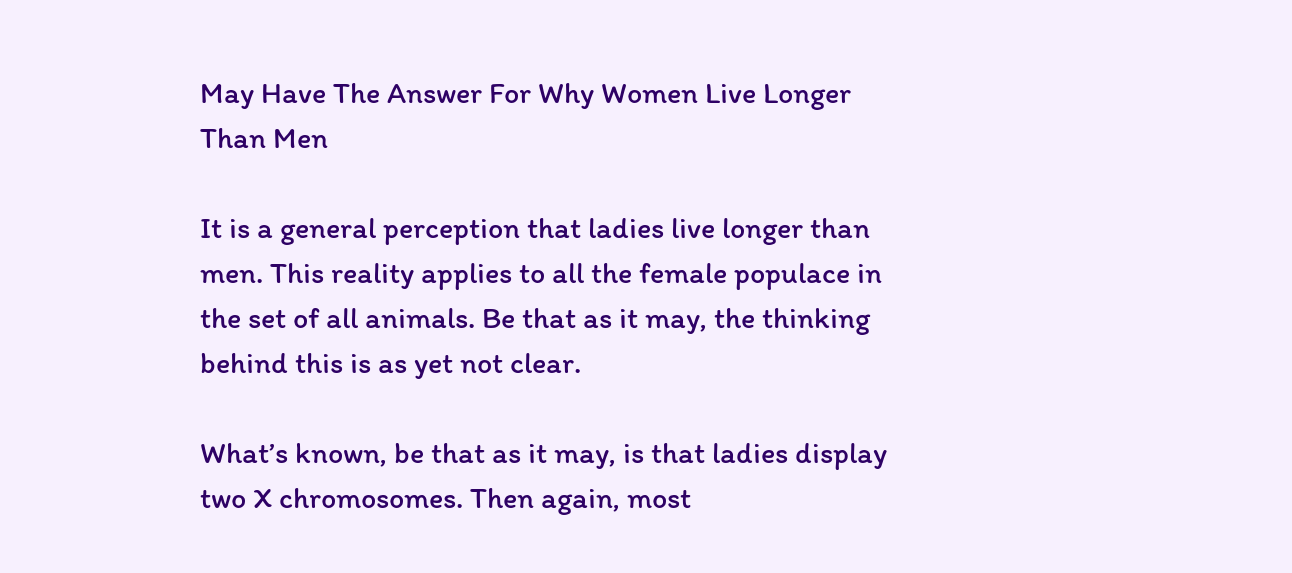May Have The Answer For Why Women Live Longer Than Men

It is a general perception that ladies live longer than men. This reality applies to all the female populace in the set of all animals. Be that as it may, the thinking behind this is as yet not clear.

What’s known, be that as it may, is that ladies display two X chromosomes. Then again, most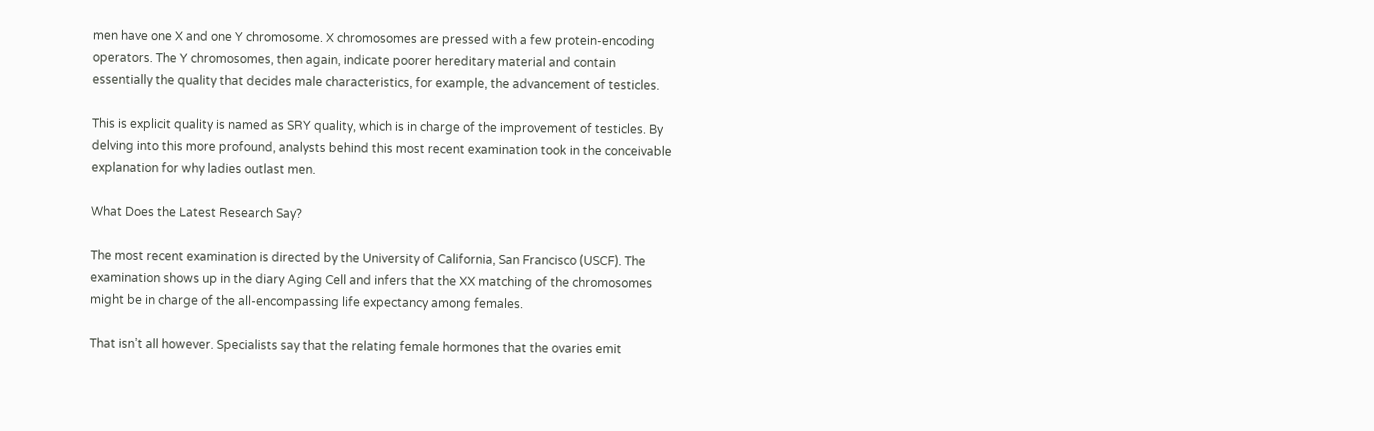men have one X and one Y chromosome. X chromosomes are pressed with a few protein-encoding operators. The Y chromosomes, then again, indicate poorer hereditary material and contain essentially the quality that decides male characteristics, for example, the advancement of testicles.

This is explicit quality is named as SRY quality, which is in charge of the improvement of testicles. By delving into this more profound, analysts behind this most recent examination took in the conceivable explanation for why ladies outlast men.

What Does the Latest Research Say?

The most recent examination is directed by the University of California, San Francisco (USCF). The examination shows up in the diary Aging Cell and infers that the XX matching of the chromosomes might be in charge of the all-encompassing life expectancy among females.

That isn’t all however. Specialists say that the relating female hormones that the ovaries emit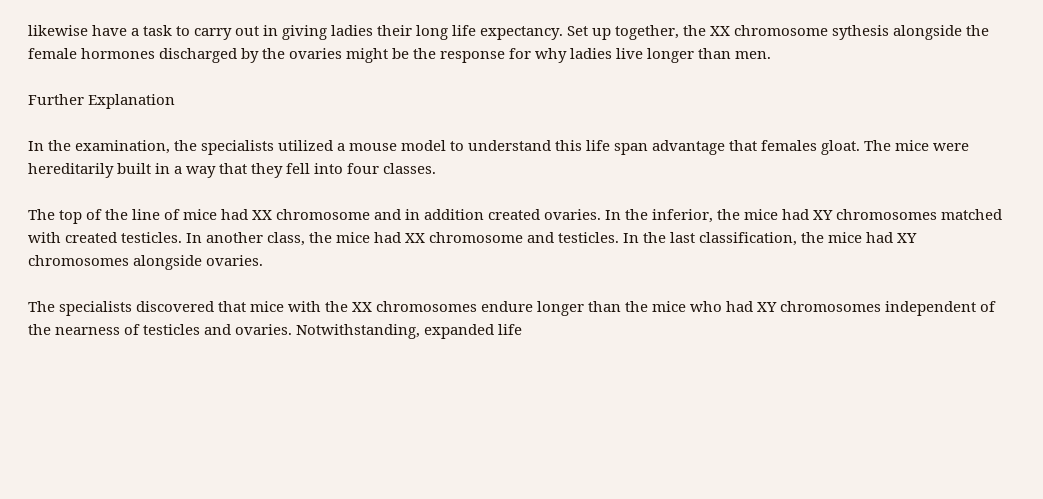likewise have a task to carry out in giving ladies their long life expectancy. Set up together, the XX chromosome sythesis alongside the female hormones discharged by the ovaries might be the response for why ladies live longer than men.

Further Explanation

In the examination, the specialists utilized a mouse model to understand this life span advantage that females gloat. The mice were hereditarily built in a way that they fell into four classes.

The top of the line of mice had XX chromosome and in addition created ovaries. In the inferior, the mice had XY chromosomes matched with created testicles. In another class, the mice had XX chromosome and testicles. In the last classification, the mice had XY chromosomes alongside ovaries.

The specialists discovered that mice with the XX chromosomes endure longer than the mice who had XY chromosomes independent of the nearness of testicles and ovaries. Notwithstanding, expanded life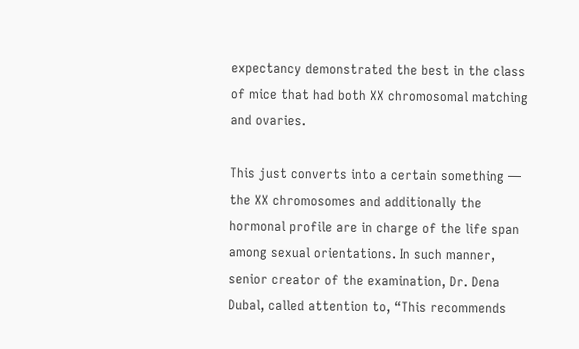expectancy demonstrated the best in the class of mice that had both XX chromosomal matching and ovaries.

This just converts into a certain something — the XX chromosomes and additionally the hormonal profile are in charge of the life span among sexual orientations. In such manner, senior creator of the examination, Dr. Dena Dubal, called attention to, “This recommends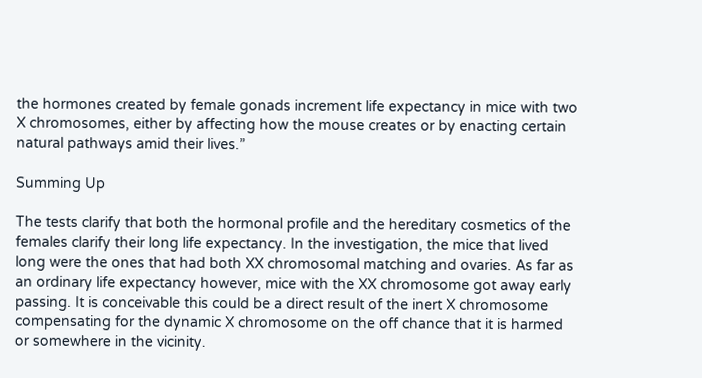the hormones created by female gonads increment life expectancy in mice with two X chromosomes, either by affecting how the mouse creates or by enacting certain natural pathways amid their lives.”

Summing Up

The tests clarify that both the hormonal profile and the hereditary cosmetics of the females clarify their long life expectancy. In the investigation, the mice that lived long were the ones that had both XX chromosomal matching and ovaries. As far as an ordinary life expectancy however, mice with the XX chromosome got away early passing. It is conceivable this could be a direct result of the inert X chromosome compensating for the dynamic X chromosome on the off chance that it is harmed or somewhere in the vicinity.